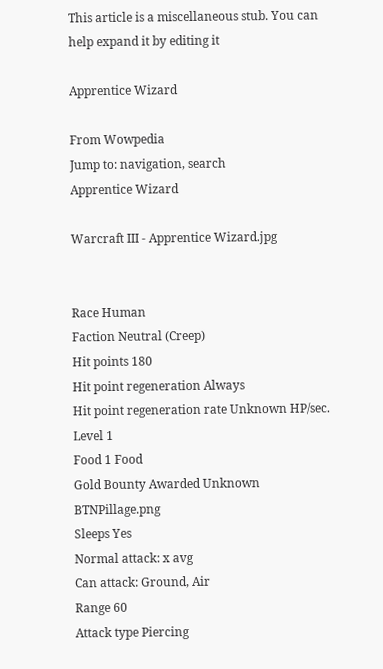This article is a miscellaneous stub. You can help expand it by editing it

Apprentice Wizard

From Wowpedia
Jump to: navigation, search
Apprentice Wizard

Warcraft III - Apprentice Wizard.jpg


Race Human
Faction Neutral (Creep)
Hit points 180
Hit point regeneration Always
Hit point regeneration rate Unknown HP/sec.
Level 1
Food 1 Food
Gold Bounty Awarded Unknown BTNPillage.png
Sleeps Yes
Normal attack: x avg
Can attack: Ground, Air
Range 60
Attack type Piercing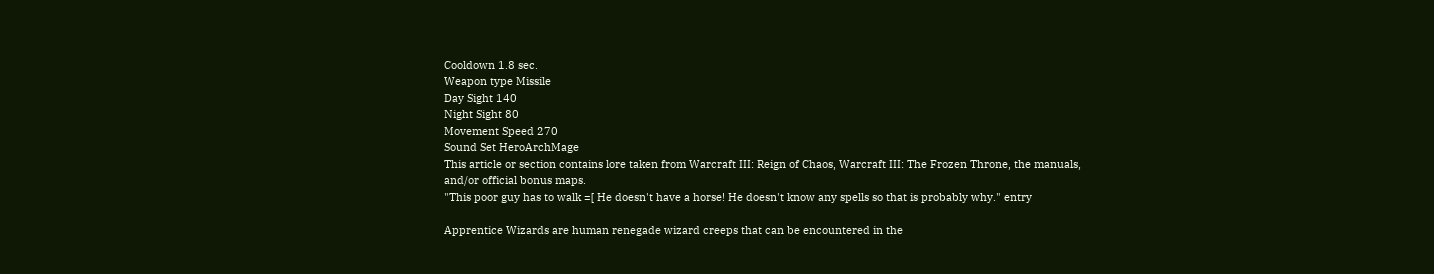Cooldown 1.8 sec.
Weapon type Missile
Day Sight 140
Night Sight 80
Movement Speed 270
Sound Set HeroArchMage
This article or section contains lore taken from Warcraft III: Reign of Chaos, Warcraft III: The Frozen Throne, the manuals, and/or official bonus maps.
"This poor guy has to walk =[ He doesn't have a horse! He doesn't know any spells so that is probably why." entry

Apprentice Wizards are human renegade wizard creeps that can be encountered in the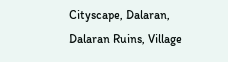Cityscape, Dalaran, Dalaran Ruins, Village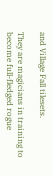and Village Fall tilesets.

They are magicians in training to become full-fledged rogue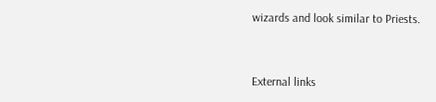wizards and look similar to Priests.


External links